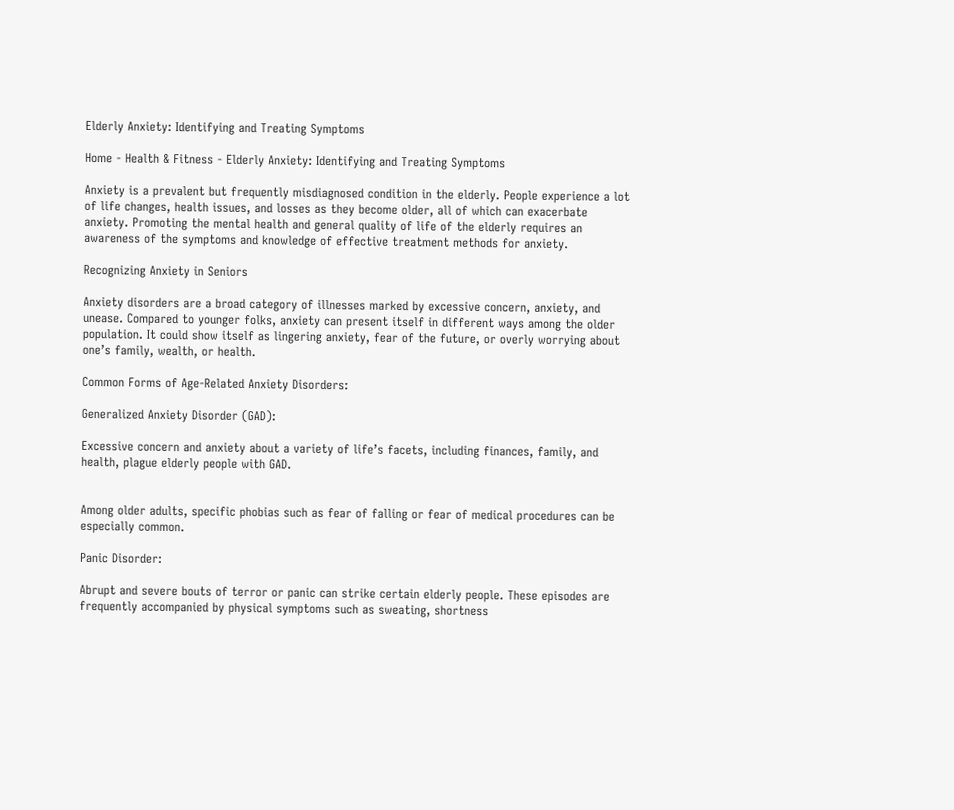Elderly Anxiety: Identifying and Treating Symptoms

Home - Health & Fitness - Elderly Anxiety: Identifying and Treating Symptoms

Anxiety is a prevalent but frequently misdiagnosed condition in the elderly. People experience a lot of life changes, health issues, and losses as they become older, all of which can exacerbate anxiety. Promoting the mental health and general quality of life of the elderly requires an awareness of the symptoms and knowledge of effective treatment methods for anxiety.

Recognizing Anxiety in Seniors

Anxiety disorders are a broad category of illnesses marked by excessive concern, anxiety, and unease. Compared to younger folks, anxiety can present itself in different ways among the older population. It could show itself as lingering anxiety, fear of the future, or overly worrying about one’s family, wealth, or health.

Common Forms of Age-Related Anxiety Disorders:

Generalized Anxiety Disorder (GAD):

Excessive concern and anxiety about a variety of life’s facets, including finances, family, and health, plague elderly people with GAD.


Among older adults, specific phobias such as fear of falling or fear of medical procedures can be especially common.

Panic Disorder:

Abrupt and severe bouts of terror or panic can strike certain elderly people. These episodes are frequently accompanied by physical symptoms such as sweating, shortness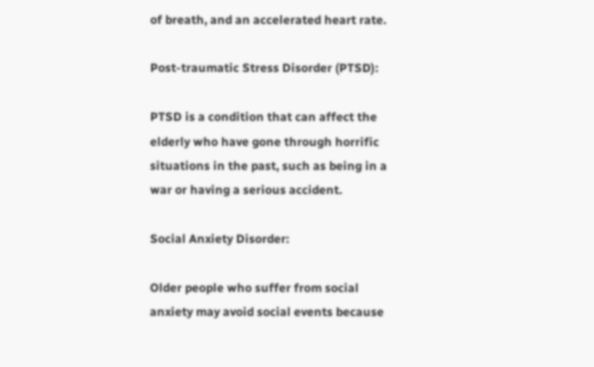of breath, and an accelerated heart rate.

Post-traumatic Stress Disorder (PTSD):

PTSD is a condition that can affect the elderly who have gone through horrific situations in the past, such as being in a war or having a serious accident.

Social Anxiety Disorder:

Older people who suffer from social anxiety may avoid social events because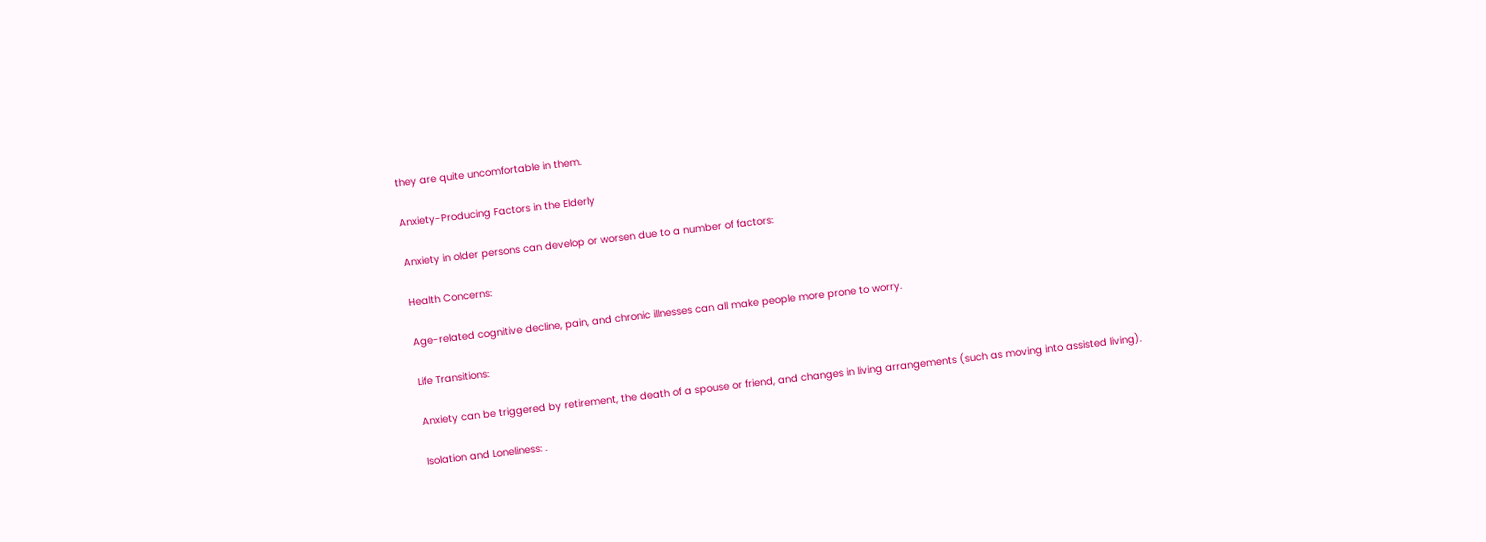they are quite uncomfortable in them.

Anxiety-Producing Factors in the Elderly

Anxiety in older persons can develop or worsen due to a number of factors:

Health Concerns:

Age-related cognitive decline, pain, and chronic illnesses can all make people more prone to worry.

Life Transitions:

Anxiety can be triggered by retirement, the death of a spouse or friend, and changes in living arrangements (such as moving into assisted living).

Isolation and Loneliness: .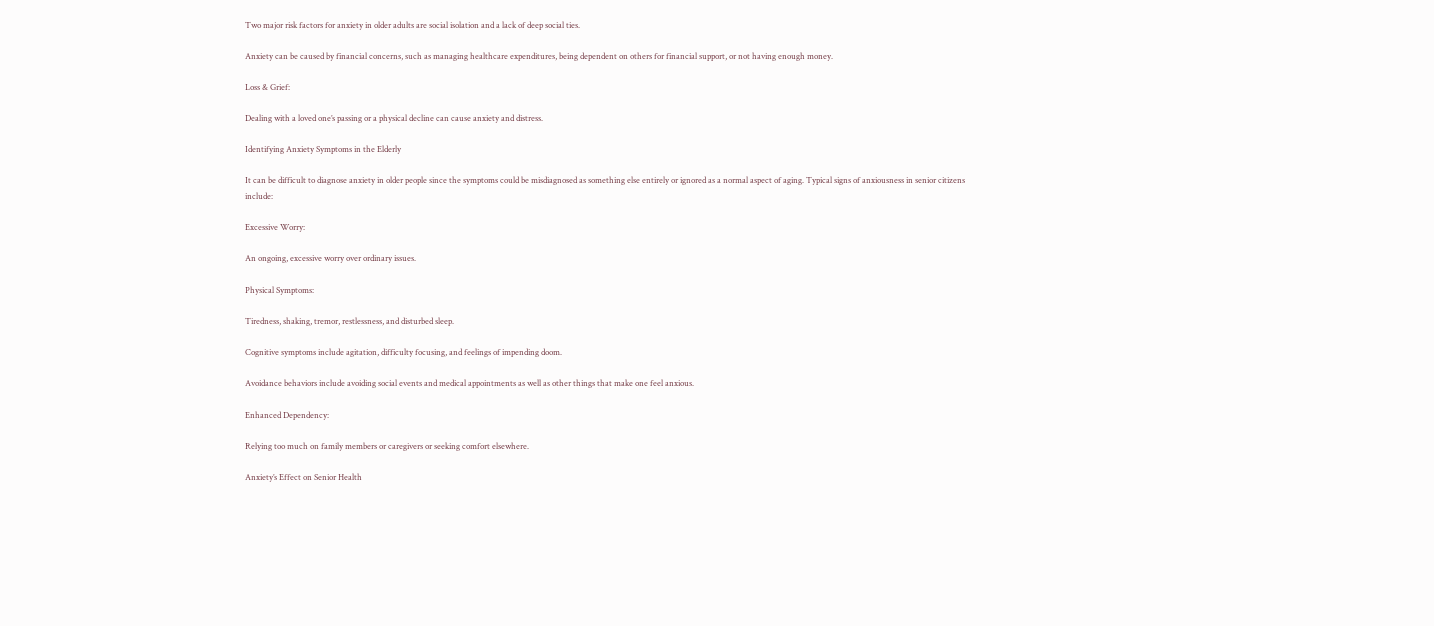Two major risk factors for anxiety in older adults are social isolation and a lack of deep social ties.

Anxiety can be caused by financial concerns, such as managing healthcare expenditures, being dependent on others for financial support, or not having enough money.

Loss & Grief:

Dealing with a loved one’s passing or a physical decline can cause anxiety and distress.

Identifying Anxiety Symptoms in the Elderly

It can be difficult to diagnose anxiety in older people since the symptoms could be misdiagnosed as something else entirely or ignored as a normal aspect of aging. Typical signs of anxiousness in senior citizens include:

Excessive Worry:

An ongoing, excessive worry over ordinary issues.

Physical Symptoms:

Tiredness, shaking, tremor, restlessness, and disturbed sleep.

Cognitive symptoms include agitation, difficulty focusing, and feelings of impending doom.

Avoidance behaviors include avoiding social events and medical appointments as well as other things that make one feel anxious.

Enhanced Dependency:

Relying too much on family members or caregivers or seeking comfort elsewhere.

Anxiety’s Effect on Senior Health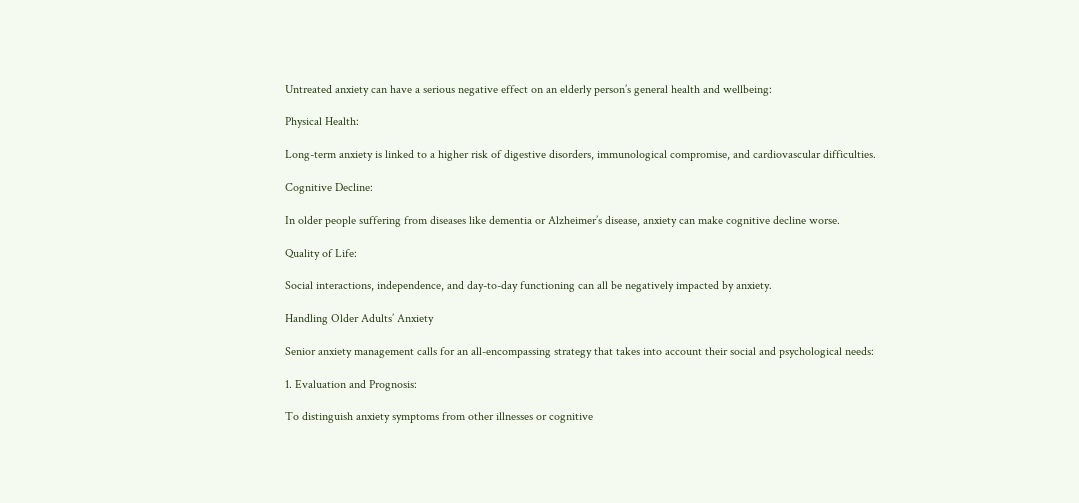Untreated anxiety can have a serious negative effect on an elderly person’s general health and wellbeing:

Physical Health:

Long-term anxiety is linked to a higher risk of digestive disorders, immunological compromise, and cardiovascular difficulties.

Cognitive Decline:

In older people suffering from diseases like dementia or Alzheimer’s disease, anxiety can make cognitive decline worse.

Quality of Life:

Social interactions, independence, and day-to-day functioning can all be negatively impacted by anxiety.

Handling Older Adults’ Anxiety

Senior anxiety management calls for an all-encompassing strategy that takes into account their social and psychological needs:

1. Evaluation and Prognosis:

To distinguish anxiety symptoms from other illnesses or cognitive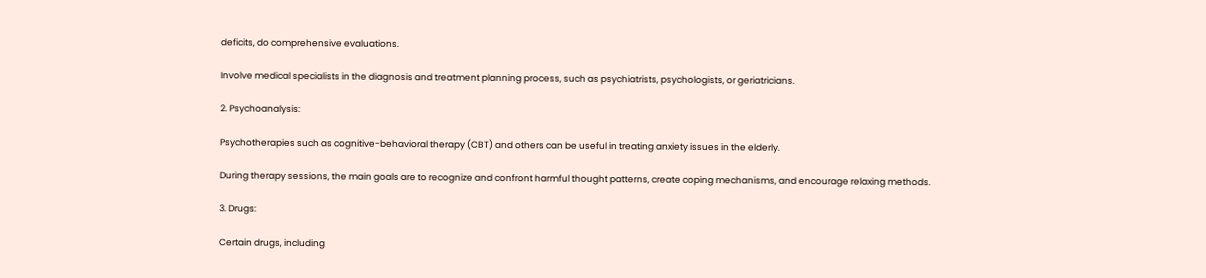deficits, do comprehensive evaluations.

Involve medical specialists in the diagnosis and treatment planning process, such as psychiatrists, psychologists, or geriatricians.

2. Psychoanalysis:

Psychotherapies such as cognitive-behavioral therapy (CBT) and others can be useful in treating anxiety issues in the elderly.

During therapy sessions, the main goals are to recognize and confront harmful thought patterns, create coping mechanisms, and encourage relaxing methods.

3. Drugs:

Certain drugs, including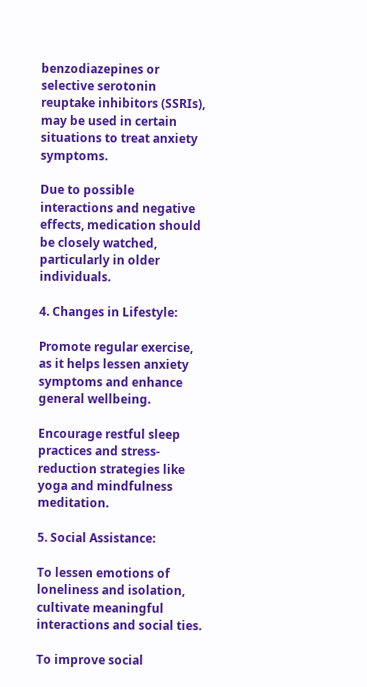benzodiazepines or selective serotonin reuptake inhibitors (SSRIs), may be used in certain situations to treat anxiety symptoms.

Due to possible interactions and negative effects, medication should be closely watched, particularly in older individuals.

4. Changes in Lifestyle:

Promote regular exercise, as it helps lessen anxiety symptoms and enhance general wellbeing.

Encourage restful sleep practices and stress-reduction strategies like yoga and mindfulness meditation.

5. Social Assistance:

To lessen emotions of loneliness and isolation, cultivate meaningful interactions and social ties.

To improve social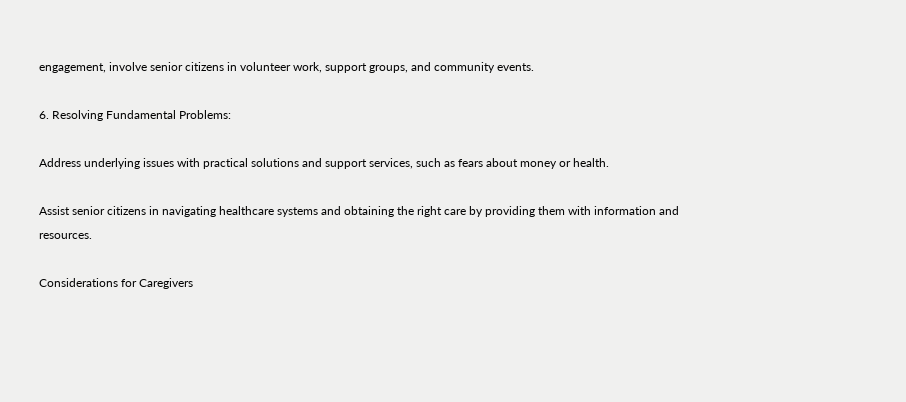engagement, involve senior citizens in volunteer work, support groups, and community events.

6. Resolving Fundamental Problems:

Address underlying issues with practical solutions and support services, such as fears about money or health.

Assist senior citizens in navigating healthcare systems and obtaining the right care by providing them with information and resources.

Considerations for Caregivers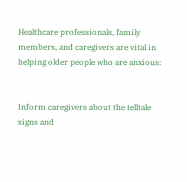Healthcare professionals, family members, and caregivers are vital in helping older people who are anxious:


Inform caregivers about the telltale signs and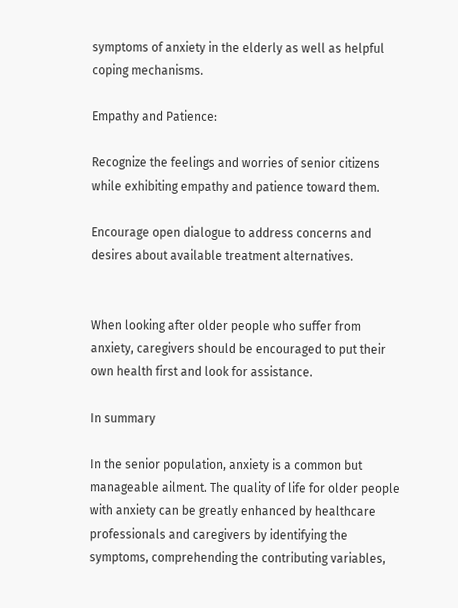symptoms of anxiety in the elderly as well as helpful coping mechanisms.

Empathy and Patience:

Recognize the feelings and worries of senior citizens while exhibiting empathy and patience toward them.

Encourage open dialogue to address concerns and desires about available treatment alternatives.


When looking after older people who suffer from anxiety, caregivers should be encouraged to put their own health first and look for assistance.

In summary

In the senior population, anxiety is a common but manageable ailment. The quality of life for older people with anxiety can be greatly enhanced by healthcare professionals and caregivers by identifying the symptoms, comprehending the contributing variables,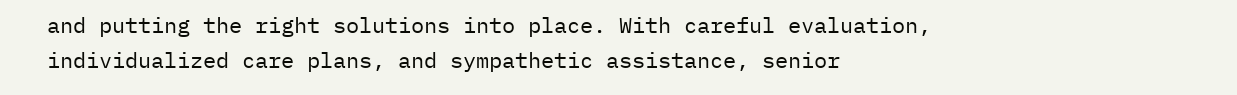and putting the right solutions into place. With careful evaluation, individualized care plans, and sympathetic assistance, senior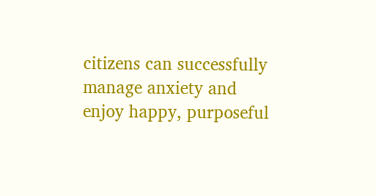citizens can successfully manage anxiety and enjoy happy, purposeful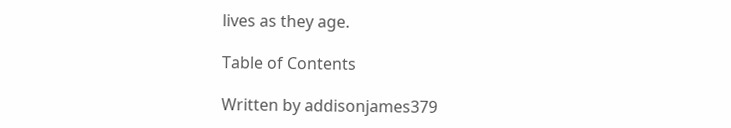lives as they age.

Table of Contents

Written by addisonjames379